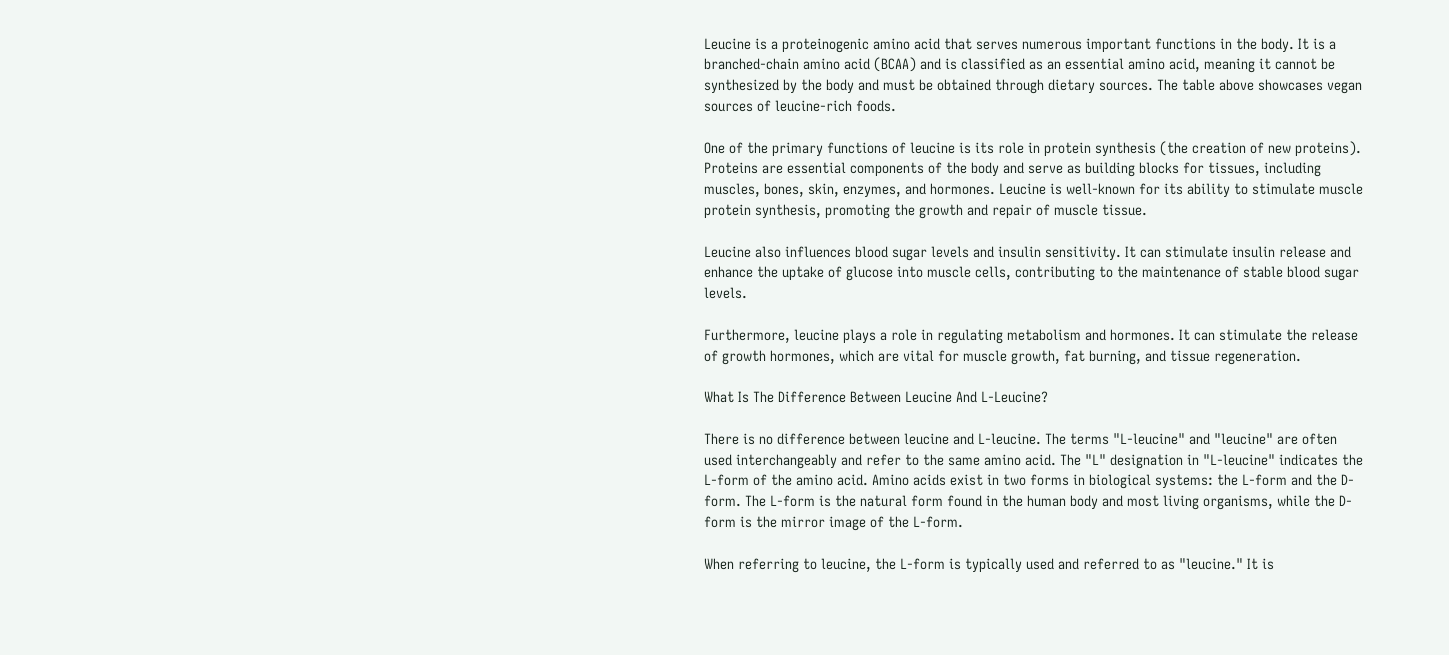Leucine is a proteinogenic amino acid that serves numerous important functions in the body. It is a branched-chain amino acid (BCAA) and is classified as an essential amino acid, meaning it cannot be synthesized by the body and must be obtained through dietary sources. The table above showcases vegan sources of leucine-rich foods.

One of the primary functions of leucine is its role in protein synthesis (the creation of new proteins). Proteins are essential components of the body and serve as building blocks for tissues, including muscles, bones, skin, enzymes, and hormones. Leucine is well-known for its ability to stimulate muscle protein synthesis, promoting the growth and repair of muscle tissue.

Leucine also influences blood sugar levels and insulin sensitivity. It can stimulate insulin release and enhance the uptake of glucose into muscle cells, contributing to the maintenance of stable blood sugar levels.

Furthermore, leucine plays a role in regulating metabolism and hormones. It can stimulate the release of growth hormones, which are vital for muscle growth, fat burning, and tissue regeneration.

What Is The Difference Between Leucine And L-Leucine?

There is no difference between leucine and L-leucine. The terms "L-leucine" and "leucine" are often used interchangeably and refer to the same amino acid. The "L" designation in "L-leucine" indicates the L-form of the amino acid. Amino acids exist in two forms in biological systems: the L-form and the D-form. The L-form is the natural form found in the human body and most living organisms, while the D-form is the mirror image of the L-form.

When referring to leucine, the L-form is typically used and referred to as "leucine." It is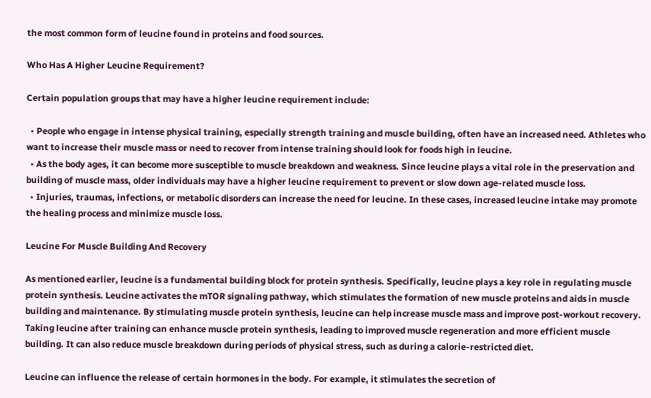the most common form of leucine found in proteins and food sources.

Who Has A Higher Leucine Requirement?

Certain population groups that may have a higher leucine requirement include:

  • People who engage in intense physical training, especially strength training and muscle building, often have an increased need. Athletes who want to increase their muscle mass or need to recover from intense training should look for foods high in leucine.
  • As the body ages, it can become more susceptible to muscle breakdown and weakness. Since leucine plays a vital role in the preservation and building of muscle mass, older individuals may have a higher leucine requirement to prevent or slow down age-related muscle loss.
  • Injuries, traumas, infections, or metabolic disorders can increase the need for leucine. In these cases, increased leucine intake may promote the healing process and minimize muscle loss.

Leucine For Muscle Building And Recovery

As mentioned earlier, leucine is a fundamental building block for protein synthesis. Specifically, leucine plays a key role in regulating muscle protein synthesis. Leucine activates the mTOR signaling pathway, which stimulates the formation of new muscle proteins and aids in muscle building and maintenance. By stimulating muscle protein synthesis, leucine can help increase muscle mass and improve post-workout recovery. Taking leucine after training can enhance muscle protein synthesis, leading to improved muscle regeneration and more efficient muscle building. It can also reduce muscle breakdown during periods of physical stress, such as during a calorie-restricted diet.

Leucine can influence the release of certain hormones in the body. For example, it stimulates the secretion of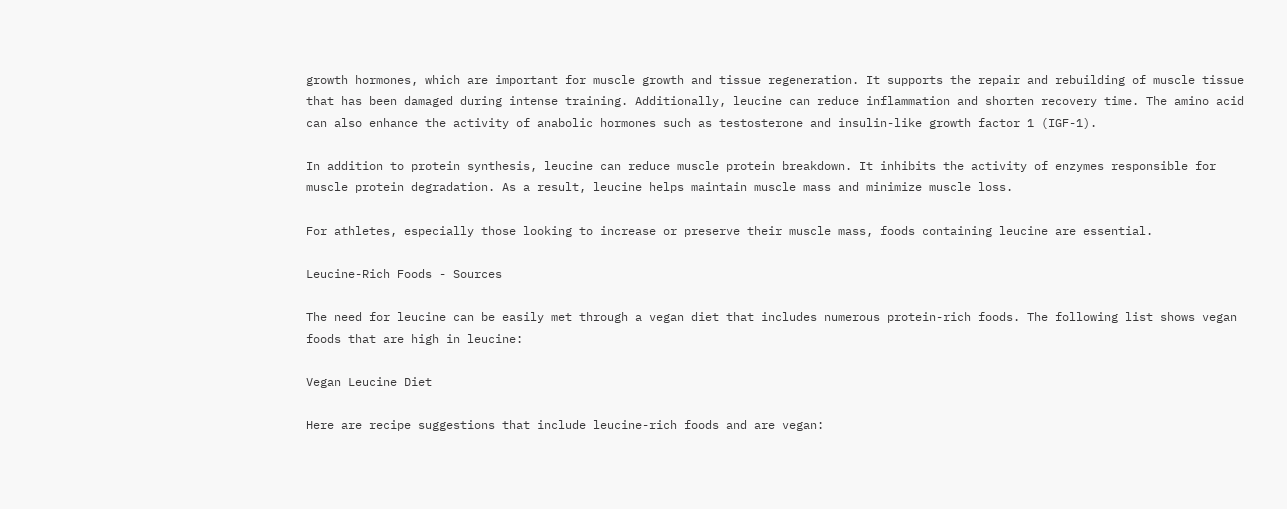growth hormones, which are important for muscle growth and tissue regeneration. It supports the repair and rebuilding of muscle tissue that has been damaged during intense training. Additionally, leucine can reduce inflammation and shorten recovery time. The amino acid can also enhance the activity of anabolic hormones such as testosterone and insulin-like growth factor 1 (IGF-1).

In addition to protein synthesis, leucine can reduce muscle protein breakdown. It inhibits the activity of enzymes responsible for muscle protein degradation. As a result, leucine helps maintain muscle mass and minimize muscle loss.

For athletes, especially those looking to increase or preserve their muscle mass, foods containing leucine are essential.

Leucine-Rich Foods - Sources

The need for leucine can be easily met through a vegan diet that includes numerous protein-rich foods. The following list shows vegan foods that are high in leucine:

Vegan Leucine Diet

Here are recipe suggestions that include leucine-rich foods and are vegan: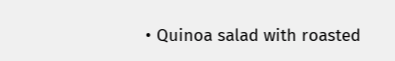• Quinoa salad with roasted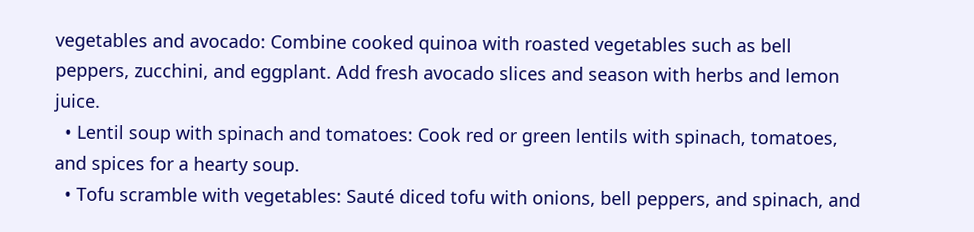vegetables and avocado: Combine cooked quinoa with roasted vegetables such as bell peppers, zucchini, and eggplant. Add fresh avocado slices and season with herbs and lemon juice.
  • Lentil soup with spinach and tomatoes: Cook red or green lentils with spinach, tomatoes, and spices for a hearty soup.
  • Tofu scramble with vegetables: Sauté diced tofu with onions, bell peppers, and spinach, and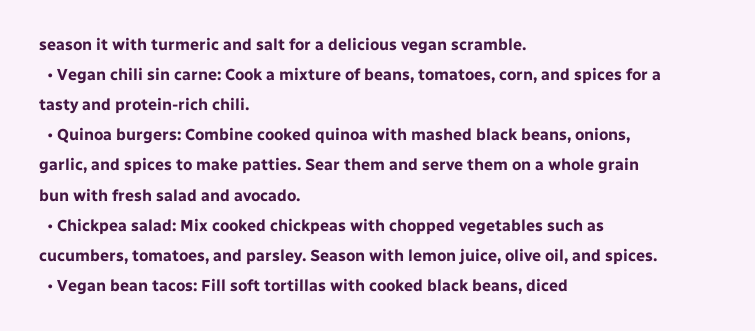season it with turmeric and salt for a delicious vegan scramble.
  • Vegan chili sin carne: Cook a mixture of beans, tomatoes, corn, and spices for a tasty and protein-rich chili.
  • Quinoa burgers: Combine cooked quinoa with mashed black beans, onions, garlic, and spices to make patties. Sear them and serve them on a whole grain bun with fresh salad and avocado.
  • Chickpea salad: Mix cooked chickpeas with chopped vegetables such as cucumbers, tomatoes, and parsley. Season with lemon juice, olive oil, and spices.
  • Vegan bean tacos: Fill soft tortillas with cooked black beans, diced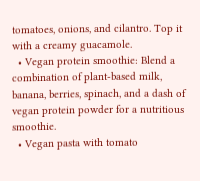tomatoes, onions, and cilantro. Top it with a creamy guacamole.
  • Vegan protein smoothie: Blend a combination of plant-based milk, banana, berries, spinach, and a dash of vegan protein powder for a nutritious smoothie.
  • Vegan pasta with tomato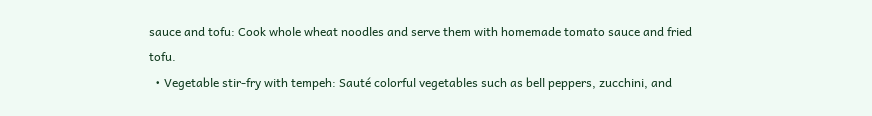sauce and tofu: Cook whole wheat noodles and serve them with homemade tomato sauce and fried tofu.
  • Vegetable stir-fry with tempeh: Sauté colorful vegetables such as bell peppers, zucchini, and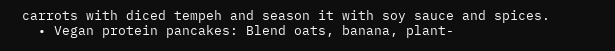carrots with diced tempeh and season it with soy sauce and spices.
  • Vegan protein pancakes: Blend oats, banana, plant-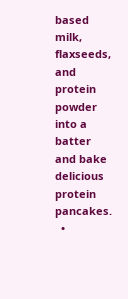based milk, flaxseeds, and protein powder into a batter and bake delicious protein pancakes.
  •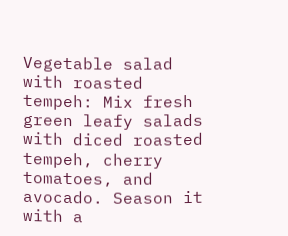Vegetable salad with roasted tempeh: Mix fresh green leafy salads with diced roasted tempeh, cherry tomatoes, and avocado. Season it with a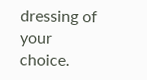dressing of your choice.